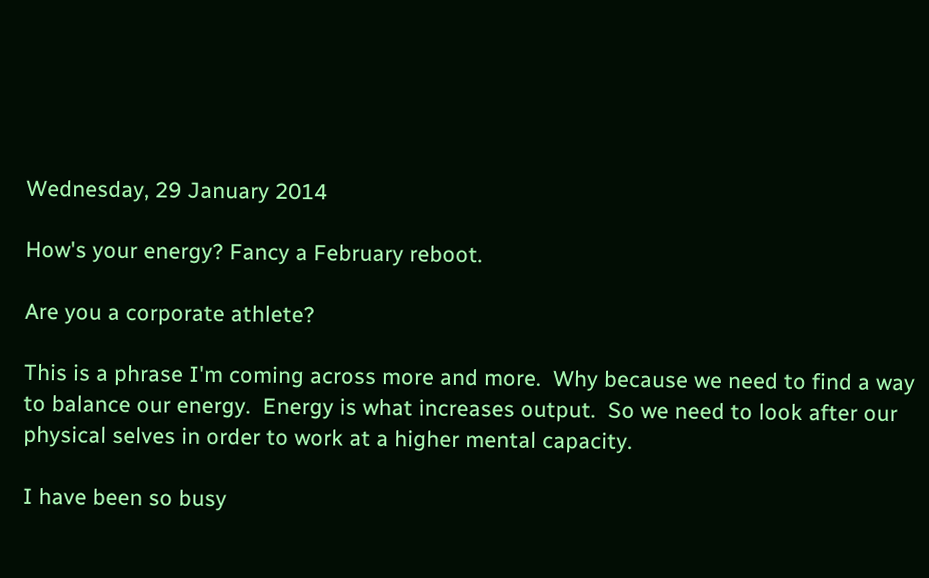Wednesday, 29 January 2014

How's your energy? Fancy a February reboot.

Are you a corporate athlete?

This is a phrase I'm coming across more and more.  Why because we need to find a way to balance our energy.  Energy is what increases output.  So we need to look after our physical selves in order to work at a higher mental capacity.

I have been so busy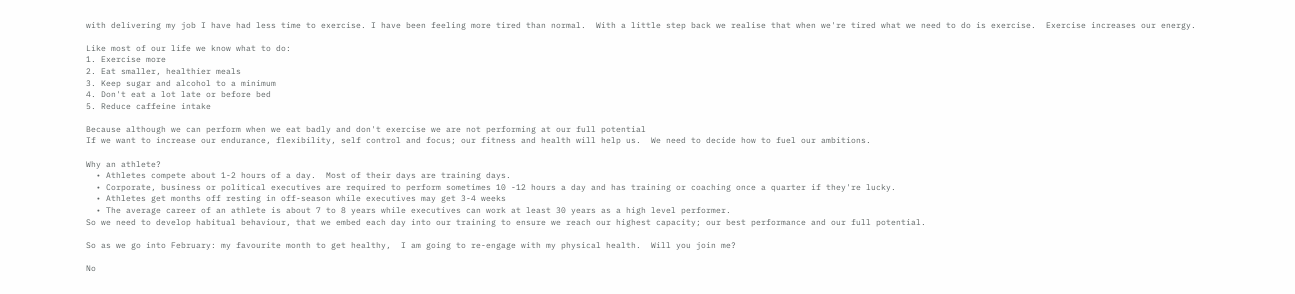with delivering my job I have had less time to exercise. I have been feeling more tired than normal.  With a little step back we realise that when we're tired what we need to do is exercise.  Exercise increases our energy.

Like most of our life we know what to do:
1. Exercise more
2. Eat smaller, healthier meals
3. Keep sugar and alcohol to a minimum
4. Don't eat a lot late or before bed
5. Reduce caffeine intake

Because although we can perform when we eat badly and don't exercise we are not performing at our full potential
If we want to increase our endurance, flexibility, self control and focus; our fitness and health will help us.  We need to decide how to fuel our ambitions.

Why an athlete?
  • Athletes compete about 1-2 hours of a day.  Most of their days are training days.
  • Corporate, business or political executives are required to perform sometimes 10 -12 hours a day and has training or coaching once a quarter if they're lucky.
  • Athletes get months off resting in off-season while executives may get 3-4 weeks
  • The average career of an athlete is about 7 to 8 years while executives can work at least 30 years as a high level performer.
So we need to develop habitual behaviour, that we embed each day into our training to ensure we reach our highest capacity; our best performance and our full potential.

So as we go into February: my favourite month to get healthy,  I am going to re-engage with my physical health.  Will you join me?

No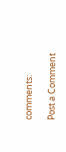comments:

Post a Comment